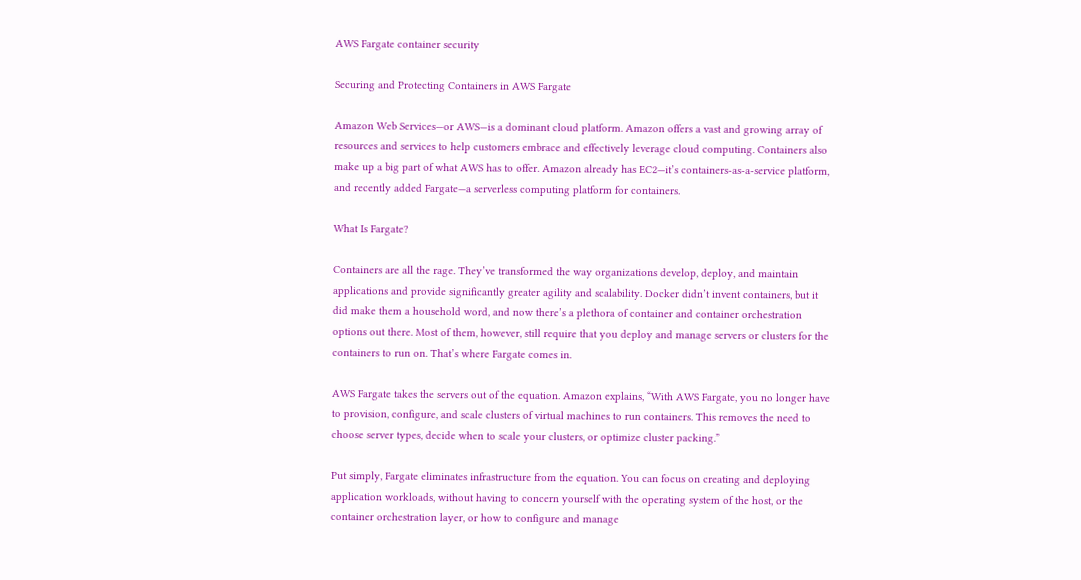AWS Fargate container security

Securing and Protecting Containers in AWS Fargate

Amazon Web Services—or AWS—is a dominant cloud platform. Amazon offers a vast and growing array of resources and services to help customers embrace and effectively leverage cloud computing. Containers also make up a big part of what AWS has to offer. Amazon already has EC2—it’s containers-as-a-service platform, and recently added Fargate—a serverless computing platform for containers.

What Is Fargate?

Containers are all the rage. They’ve transformed the way organizations develop, deploy, and maintain applications and provide significantly greater agility and scalability. Docker didn’t invent containers, but it did make them a household word, and now there’s a plethora of container and container orchestration options out there. Most of them, however, still require that you deploy and manage servers or clusters for the containers to run on. That’s where Fargate comes in.

AWS Fargate takes the servers out of the equation. Amazon explains, “With AWS Fargate, you no longer have to provision, configure, and scale clusters of virtual machines to run containers. This removes the need to choose server types, decide when to scale your clusters, or optimize cluster packing.”

Put simply, Fargate eliminates infrastructure from the equation. You can focus on creating and deploying application workloads, without having to concern yourself with the operating system of the host, or the container orchestration layer, or how to configure and manage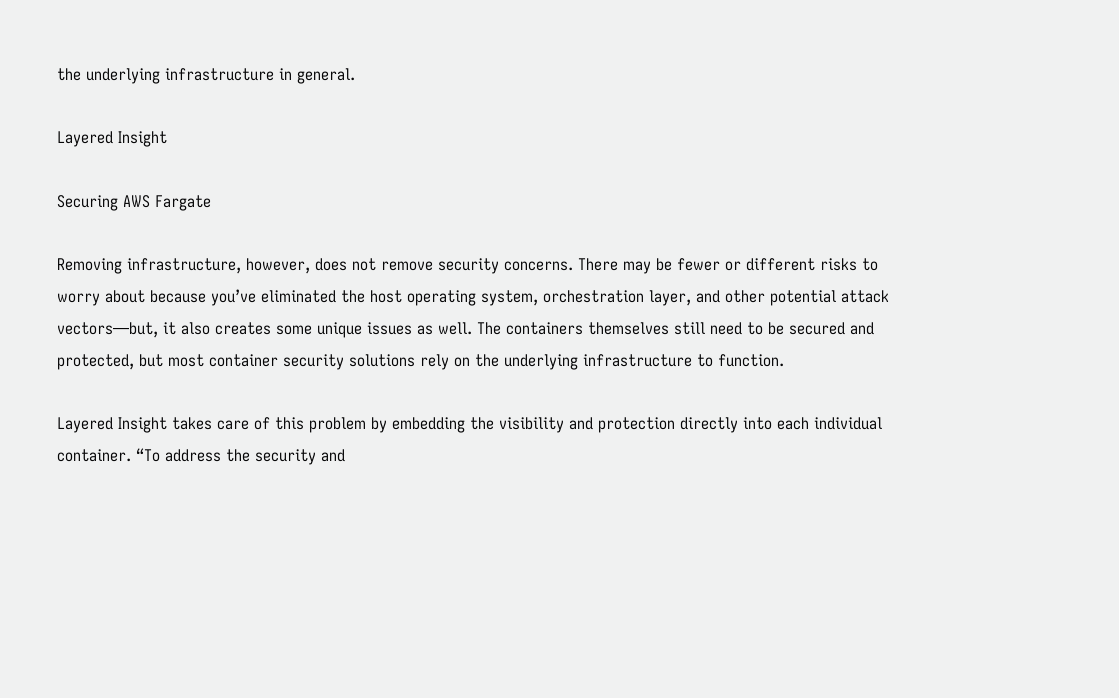the underlying infrastructure in general.

Layered Insight

Securing AWS Fargate

Removing infrastructure, however, does not remove security concerns. There may be fewer or different risks to worry about because you’ve eliminated the host operating system, orchestration layer, and other potential attack vectors—but, it also creates some unique issues as well. The containers themselves still need to be secured and protected, but most container security solutions rely on the underlying infrastructure to function.

Layered Insight takes care of this problem by embedding the visibility and protection directly into each individual container. “To address the security and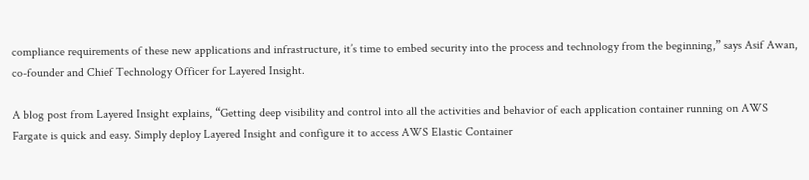compliance requirements of these new applications and infrastructure, it’s time to embed security into the process and technology from the beginning,” says Asif Awan, co-founder and Chief Technology Officer for Layered Insight.

A blog post from Layered Insight explains, “Getting deep visibility and control into all the activities and behavior of each application container running on AWS Fargate is quick and easy. Simply deploy Layered Insight and configure it to access AWS Elastic Container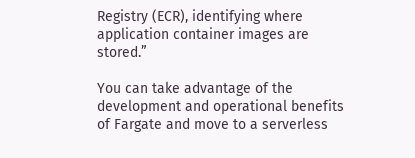Registry (ECR), identifying where application container images are stored.”

You can take advantage of the development and operational benefits of Fargate and move to a serverless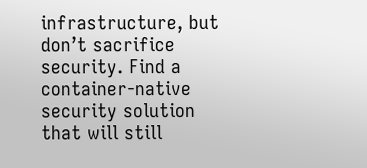infrastructure, but don’t sacrifice security. Find a container-native security solution that will still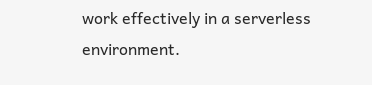work effectively in a serverless environment.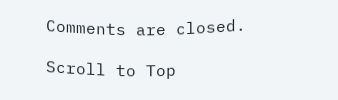Comments are closed.

Scroll to Top